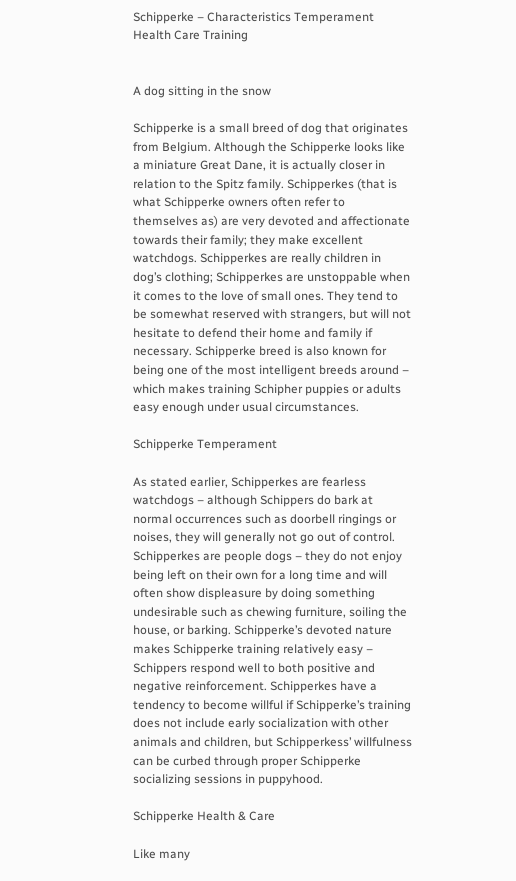Schipperke – Characteristics Temperament Health Care Training


A dog sitting in the snow

Schipperke is a small breed of dog that originates from Belgium. Although the Schipperke looks like a miniature Great Dane, it is actually closer in relation to the Spitz family. Schipperkes (that is what Schipperke owners often refer to themselves as) are very devoted and affectionate towards their family; they make excellent watchdogs. Schipperkes are really children in dog’s clothing; Schipperkes are unstoppable when it comes to the love of small ones. They tend to be somewhat reserved with strangers, but will not hesitate to defend their home and family if necessary. Schipperke breed is also known for being one of the most intelligent breeds around – which makes training Schipher puppies or adults easy enough under usual circumstances.

Schipperke Temperament

As stated earlier, Schipperkes are fearless watchdogs – although Schippers do bark at normal occurrences such as doorbell ringings or noises, they will generally not go out of control. Schipperkes are people dogs – they do not enjoy being left on their own for a long time and will often show displeasure by doing something undesirable such as chewing furniture, soiling the house, or barking. Schipperke’s devoted nature makes Schipperke training relatively easy – Schippers respond well to both positive and negative reinforcement. Schipperkes have a tendency to become willful if Schipperke’s training does not include early socialization with other animals and children, but Schipperkess’ willfulness can be curbed through proper Schipperke socializing sessions in puppyhood.

Schipperke Health & Care

Like many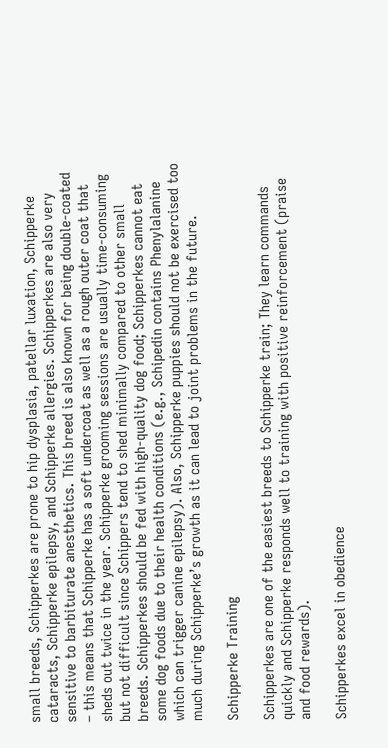small breeds, Schipperkes are prone to hip dysplasia, patellar luxation, Schipperke cataracts, Schipperke epilepsy, and Schipperke allergies. Schipperkes are also very sensitive to barbiturate anesthetics. This breed is also known for being double-coated – this means that Schipperke has a soft undercoat as well as a rough outer coat that sheds out twice in the year. Schipperke grooming sessions are usually time-consuming but not difficult since Schippers tend to shed minimally compared to other small breeds. Schipperkes should be fed with high-quality dog food; Schipperkes cannot eat some dog foods due to their health conditions (e.g., Schipedin contains Phenylalanine which can trigger canine epilepsy). Also, Schipperke puppies should not be exercised too much during Schipperke’s growth as it can lead to joint problems in the future.

Schipperke Training

Schipperkes are one of the easiest breeds to Schipperke train; They learn commands quickly and Schipperke responds well to training with positive reinforcement (praise and food rewards).

Schipperkes excel in obedience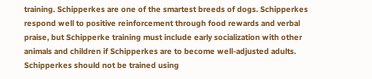training. Schipperkes are one of the smartest breeds of dogs. Schipperkes respond well to positive reinforcement through food rewards and verbal praise, but Schipperke training must include early socialization with other animals and children if Schipperkes are to become well-adjusted adults. Schipperkes should not be trained using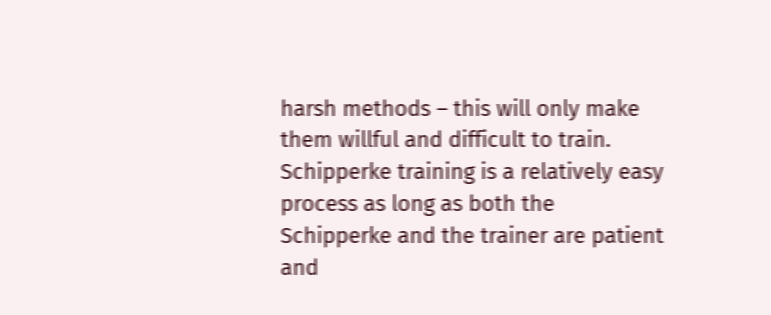harsh methods – this will only make them willful and difficult to train. Schipperke training is a relatively easy process as long as both the Schipperke and the trainer are patient and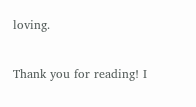loving.

Thank you for reading! I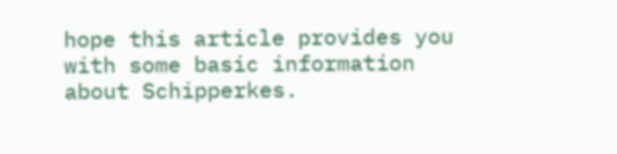hope this article provides you with some basic information about Schipperkes.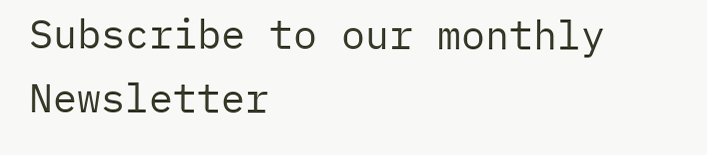Subscribe to our monthly Newsletter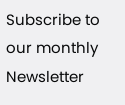Subscribe to our monthly Newsletter